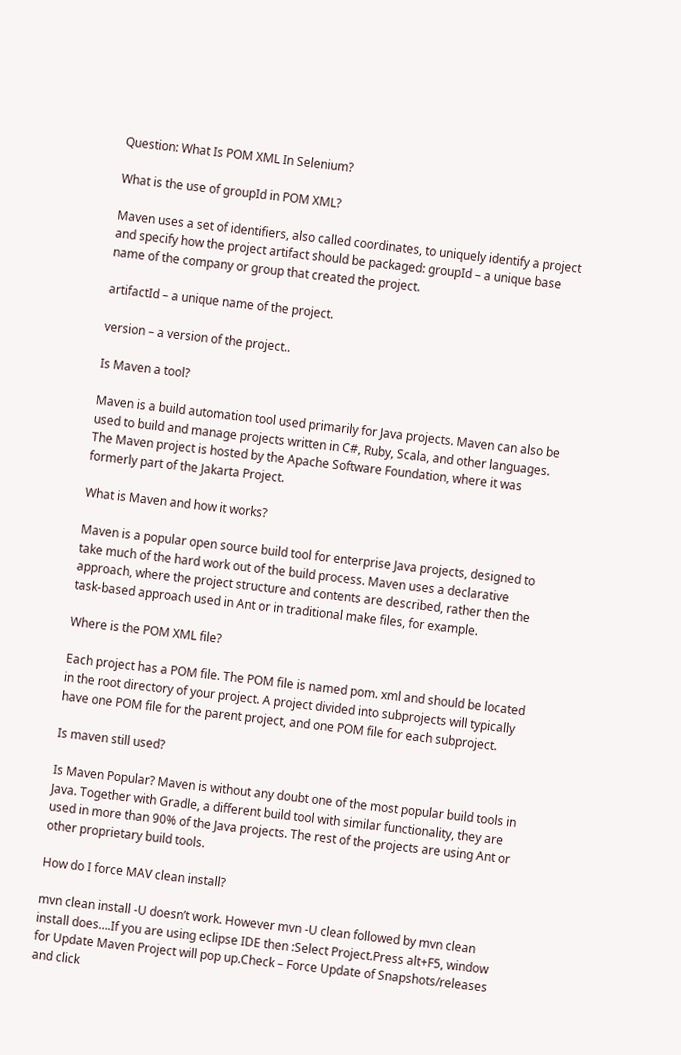Question: What Is POM XML In Selenium?

What is the use of groupId in POM XML?

Maven uses a set of identifiers, also called coordinates, to uniquely identify a project and specify how the project artifact should be packaged: groupId – a unique base name of the company or group that created the project.

artifactId – a unique name of the project.

version – a version of the project..

Is Maven a tool?

Maven is a build automation tool used primarily for Java projects. Maven can also be used to build and manage projects written in C#, Ruby, Scala, and other languages. The Maven project is hosted by the Apache Software Foundation, where it was formerly part of the Jakarta Project.

What is Maven and how it works?

Maven is a popular open source build tool for enterprise Java projects, designed to take much of the hard work out of the build process. Maven uses a declarative approach, where the project structure and contents are described, rather then the task-based approach used in Ant or in traditional make files, for example.

Where is the POM XML file?

Each project has a POM file. The POM file is named pom. xml and should be located in the root directory of your project. A project divided into subprojects will typically have one POM file for the parent project, and one POM file for each subproject.

Is maven still used?

Is Maven Popular? Maven is without any doubt one of the most popular build tools in Java. Together with Gradle, a different build tool with similar functionality, they are used in more than 90% of the Java projects. The rest of the projects are using Ant or other proprietary build tools.

How do I force MAV clean install?

mvn clean install -U doesn’t work. However mvn -U clean followed by mvn clean install does….If you are using eclipse IDE then :Select Project.Press alt+F5, window for Update Maven Project will pop up.Check – Force Update of Snapshots/releases and click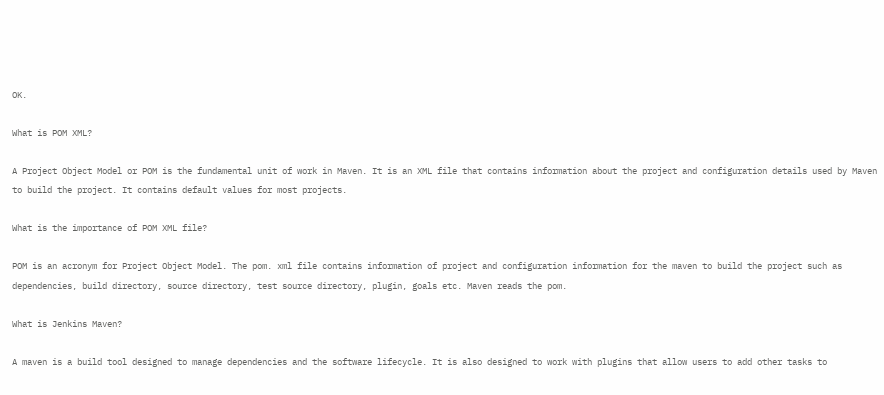OK.

What is POM XML?

A Project Object Model or POM is the fundamental unit of work in Maven. It is an XML file that contains information about the project and configuration details used by Maven to build the project. It contains default values for most projects.

What is the importance of POM XML file?

POM is an acronym for Project Object Model. The pom. xml file contains information of project and configuration information for the maven to build the project such as dependencies, build directory, source directory, test source directory, plugin, goals etc. Maven reads the pom.

What is Jenkins Maven?

A maven is a build tool designed to manage dependencies and the software lifecycle. It is also designed to work with plugins that allow users to add other tasks to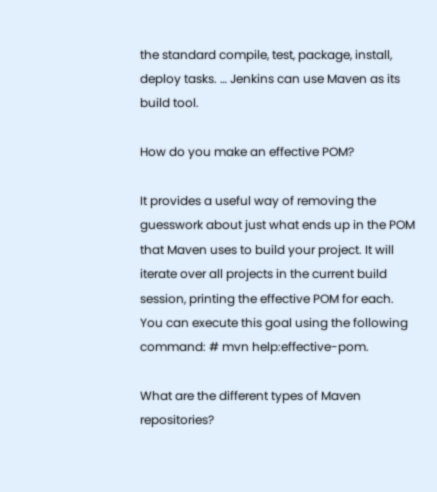the standard compile, test, package, install, deploy tasks. … Jenkins can use Maven as its build tool.

How do you make an effective POM?

It provides a useful way of removing the guesswork about just what ends up in the POM that Maven uses to build your project. It will iterate over all projects in the current build session, printing the effective POM for each. You can execute this goal using the following command: # mvn help:effective-pom.

What are the different types of Maven repositories?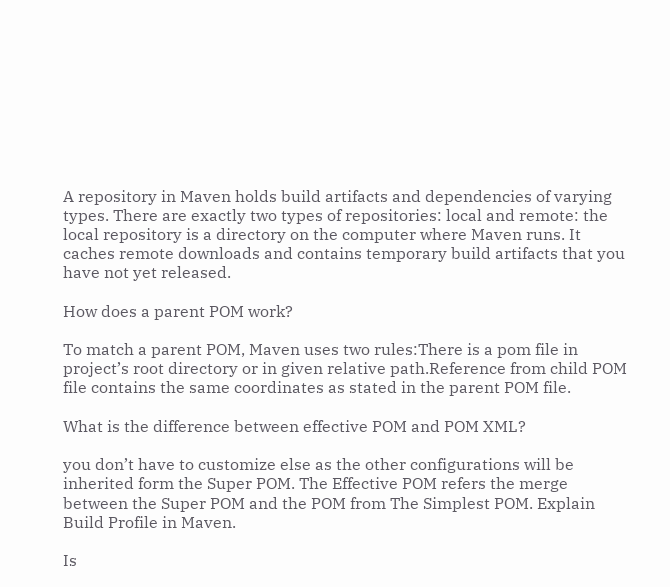A repository in Maven holds build artifacts and dependencies of varying types. There are exactly two types of repositories: local and remote: the local repository is a directory on the computer where Maven runs. It caches remote downloads and contains temporary build artifacts that you have not yet released.

How does a parent POM work?

To match a parent POM, Maven uses two rules:There is a pom file in project’s root directory or in given relative path.Reference from child POM file contains the same coordinates as stated in the parent POM file.

What is the difference between effective POM and POM XML?

you don’t have to customize else as the other configurations will be inherited form the Super POM. The Effective POM refers the merge between the Super POM and the POM from The Simplest POM. Explain Build Profile in Maven.

Is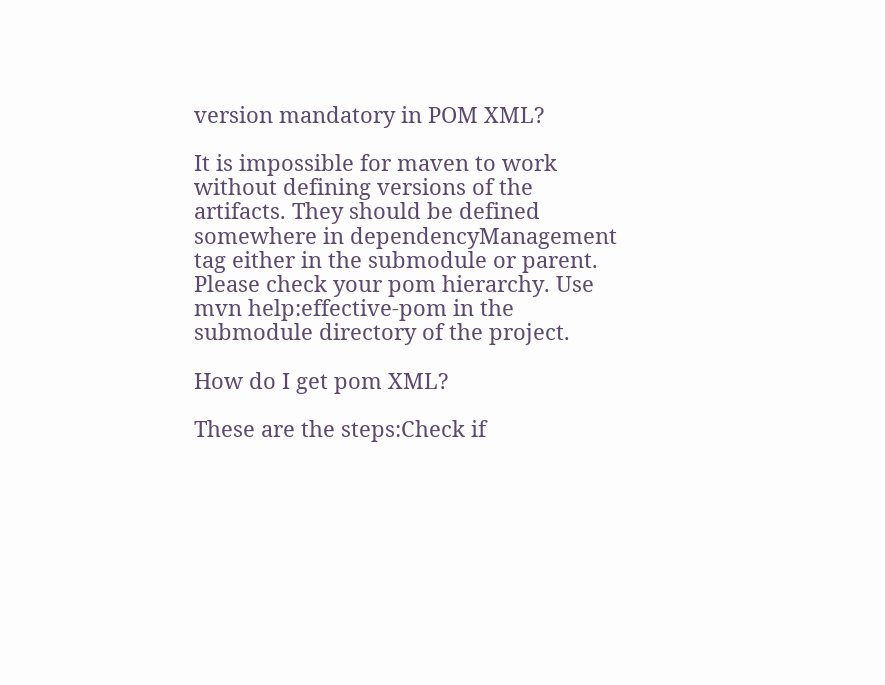version mandatory in POM XML?

It is impossible for maven to work without defining versions of the artifacts. They should be defined somewhere in dependencyManagement tag either in the submodule or parent. Please check your pom hierarchy. Use mvn help:effective-pom in the submodule directory of the project.

How do I get pom XML?

These are the steps:Check if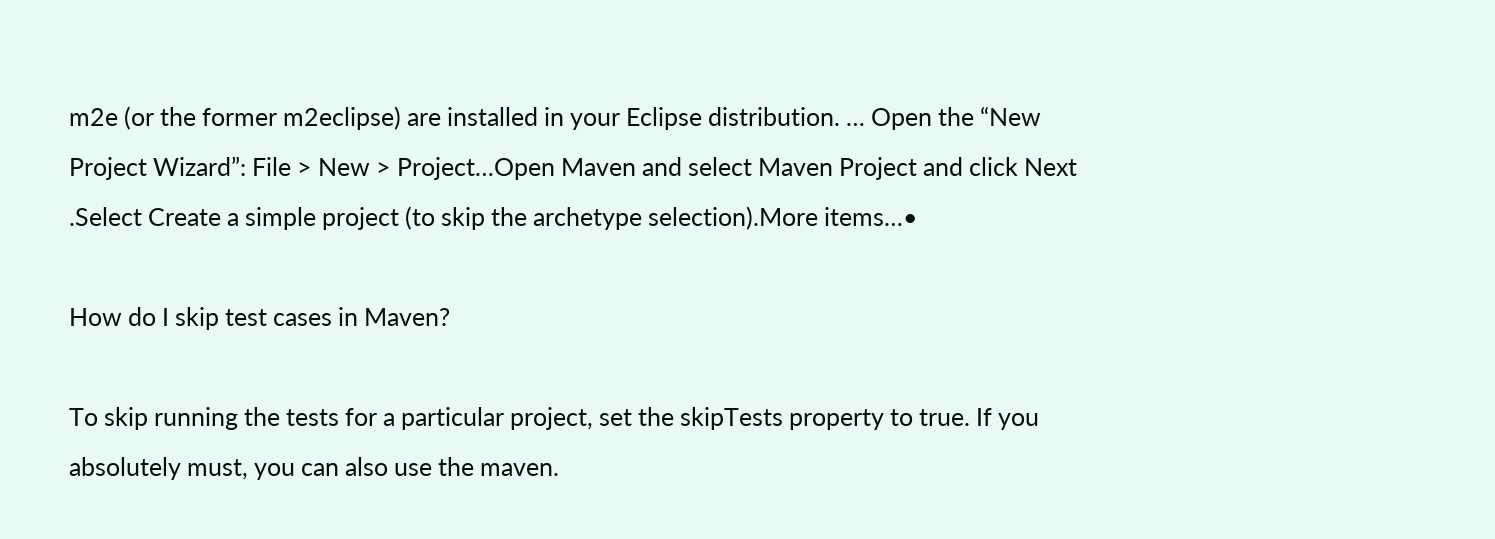m2e (or the former m2eclipse) are installed in your Eclipse distribution. … Open the “New Project Wizard”: File > New > Project…Open Maven and select Maven Project and click Next .Select Create a simple project (to skip the archetype selection).More items…•

How do I skip test cases in Maven?

To skip running the tests for a particular project, set the skipTests property to true. If you absolutely must, you can also use the maven.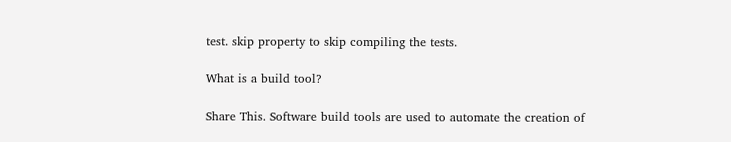test. skip property to skip compiling the tests.

What is a build tool?

Share This. Software build tools are used to automate the creation of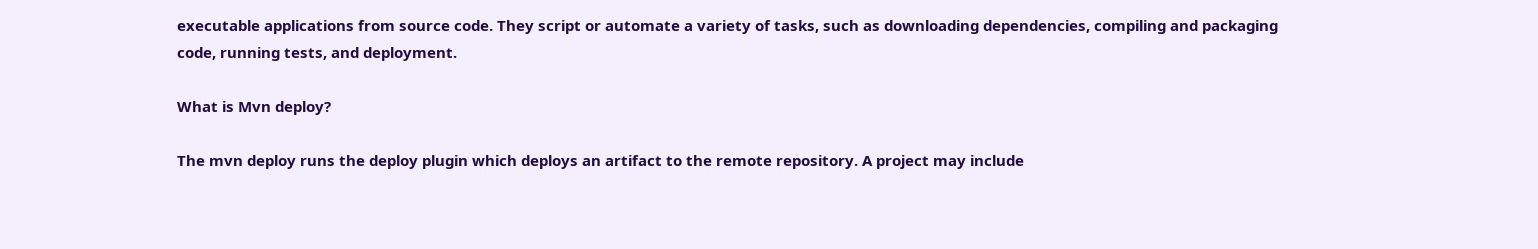executable applications from source code. They script or automate a variety of tasks, such as downloading dependencies, compiling and packaging code, running tests, and deployment.

What is Mvn deploy?

The mvn deploy runs the deploy plugin which deploys an artifact to the remote repository. A project may include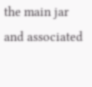the main jar and associated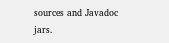sources and Javadoc jars.